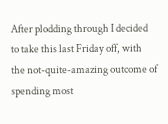After plodding through I decided to take this last Friday off, with the not-quite-amazing outcome of spending most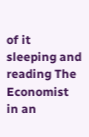of it sleeping and reading The Economist in an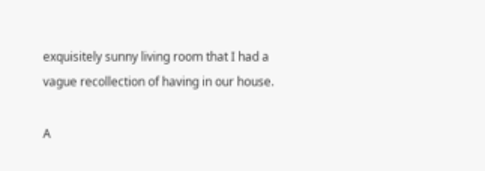exquisitely sunny living room that I had a vague recollection of having in our house.

A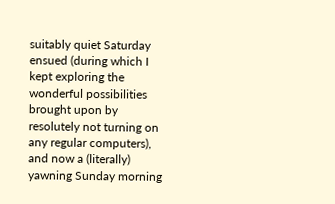suitably quiet Saturday ensued (during which I kept exploring the wonderful possibilities brought upon by resolutely not turning on any regular computers), and now a (literally) yawning Sunday morning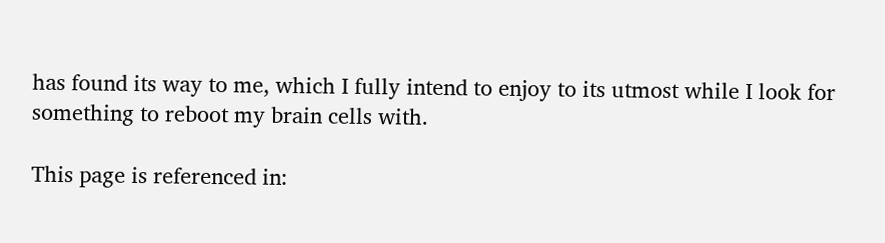has found its way to me, which I fully intend to enjoy to its utmost while I look for something to reboot my brain cells with.

This page is referenced in: